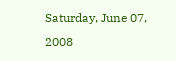Saturday, June 07, 2008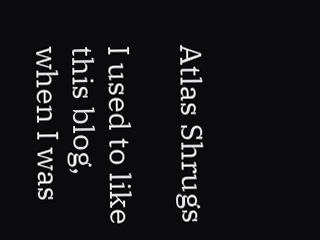Atlas Shrugs

I used to like this blog, when I was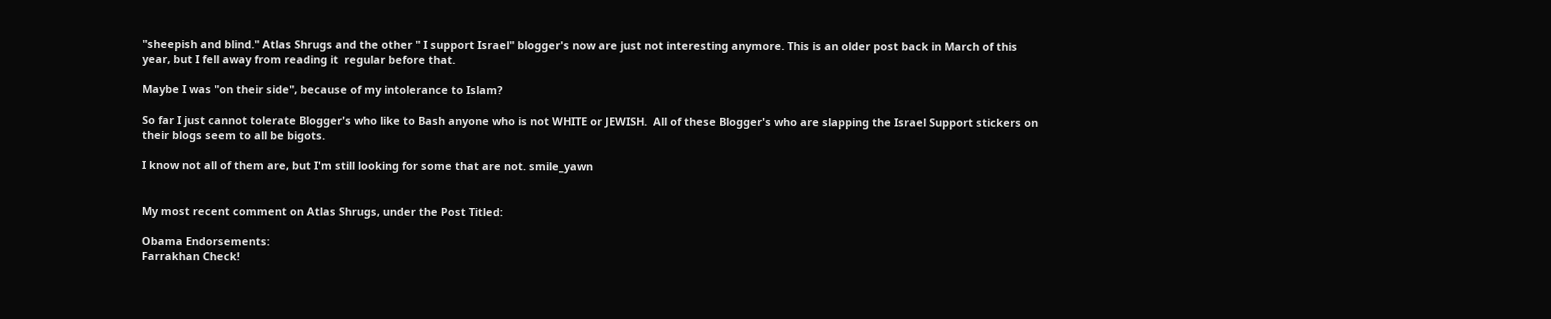"sheepish and blind." Atlas Shrugs and the other " I support Israel" blogger's now are just not interesting anymore. This is an older post back in March of this year, but I fell away from reading it  regular before that.

Maybe I was "on their side", because of my intolerance to Islam?

So far I just cannot tolerate Blogger's who like to Bash anyone who is not WHITE or JEWISH.  All of these Blogger's who are slapping the Israel Support stickers on their blogs seem to all be bigots.

I know not all of them are, but I'm still looking for some that are not. smile_yawn


My most recent comment on Atlas Shrugs, under the Post Titled:

Obama Endorsements:
Farrakhan Check!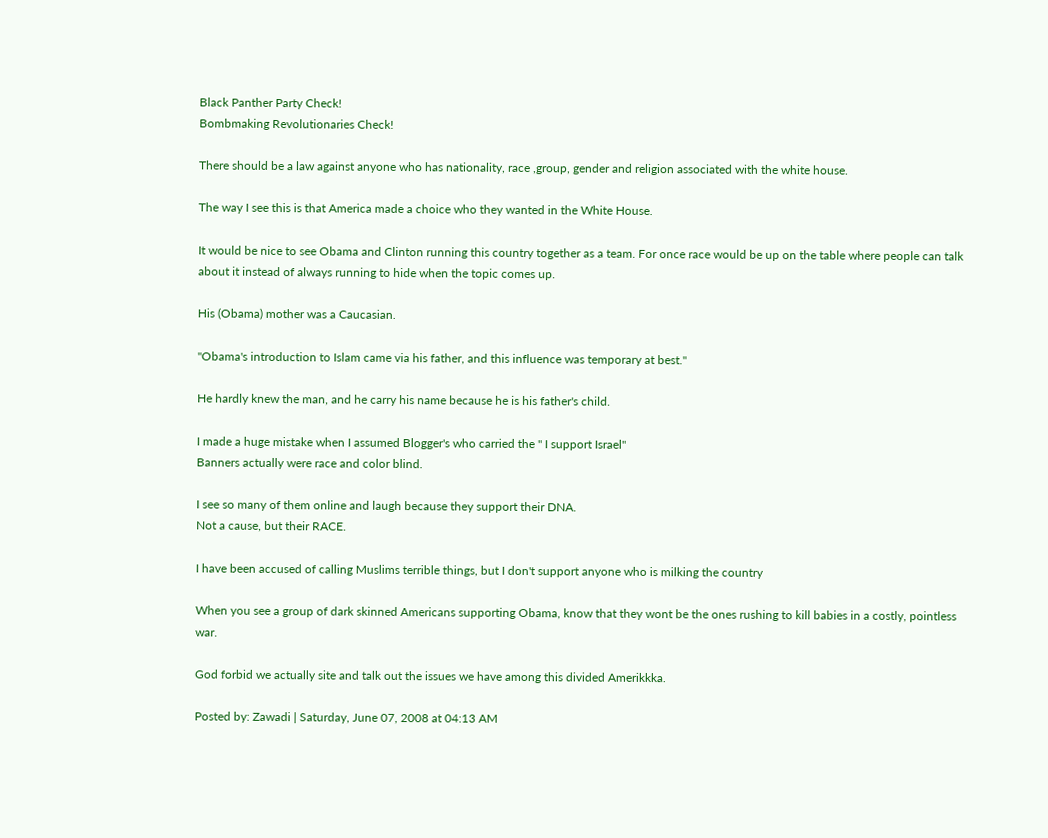Black Panther Party Check!
Bombmaking Revolutionaries Check!

There should be a law against anyone who has nationality, race ,group, gender and religion associated with the white house.

The way I see this is that America made a choice who they wanted in the White House.

It would be nice to see Obama and Clinton running this country together as a team. For once race would be up on the table where people can talk about it instead of always running to hide when the topic comes up.

His (Obama) mother was a Caucasian.

"Obama's introduction to Islam came via his father, and this influence was temporary at best."

He hardly knew the man, and he carry his name because he is his father's child.

I made a huge mistake when I assumed Blogger's who carried the " I support Israel"
Banners actually were race and color blind.

I see so many of them online and laugh because they support their DNA.
Not a cause, but their RACE.

I have been accused of calling Muslims terrible things, but I don't support anyone who is milking the country

When you see a group of dark skinned Americans supporting Obama, know that they wont be the ones rushing to kill babies in a costly, pointless war.

God forbid we actually site and talk out the issues we have among this divided Amerikkka.

Posted by: Zawadi | Saturday, June 07, 2008 at 04:13 AM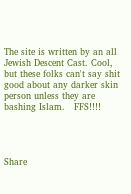The site is written by an all Jewish Descent Cast. Cool, but these folks can't say shit good about any darker skin person unless they are bashing Islam.   FFS!!!!




Share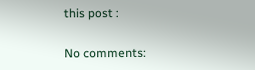this post :

No comments: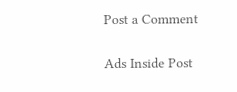Post a Comment

Ads Inside Post